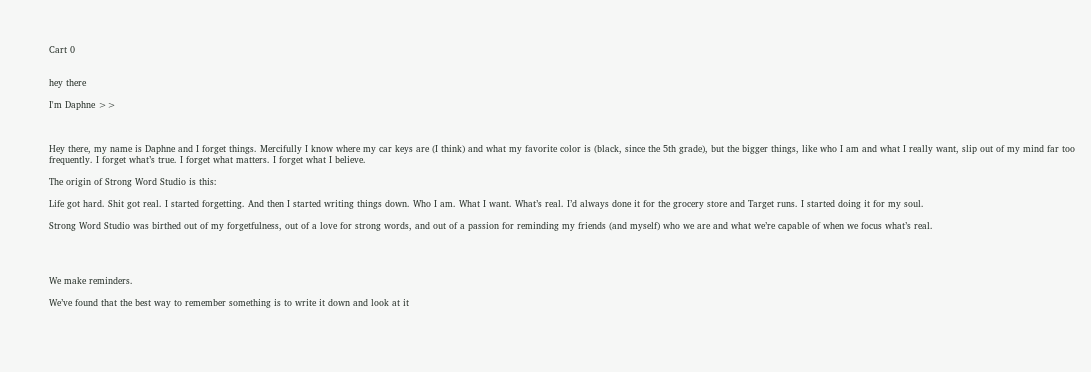Cart 0


hey there

I'm Daphne >>



Hey there, my name is Daphne and I forget things. Mercifully I know where my car keys are (I think) and what my favorite color is (black, since the 5th grade), but the bigger things, like who I am and what I really want, slip out of my mind far too frequently. I forget what’s true. I forget what matters. I forget what I believe.

The origin of Strong Word Studio is this:

Life got hard. Shit got real. I started forgetting. And then I started writing things down. Who I am. What I want. What’s real. I’d always done it for the grocery store and Target runs. I started doing it for my soul.

Strong Word Studio was birthed out of my forgetfulness, out of a love for strong words, and out of a passion for reminding my friends (and myself) who we are and what we’re capable of when we focus what’s real.




We make reminders.

We’ve found that the best way to remember something is to write it down and look at it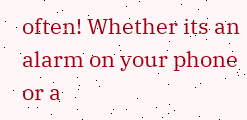often! Whether its an alarm on your phone or a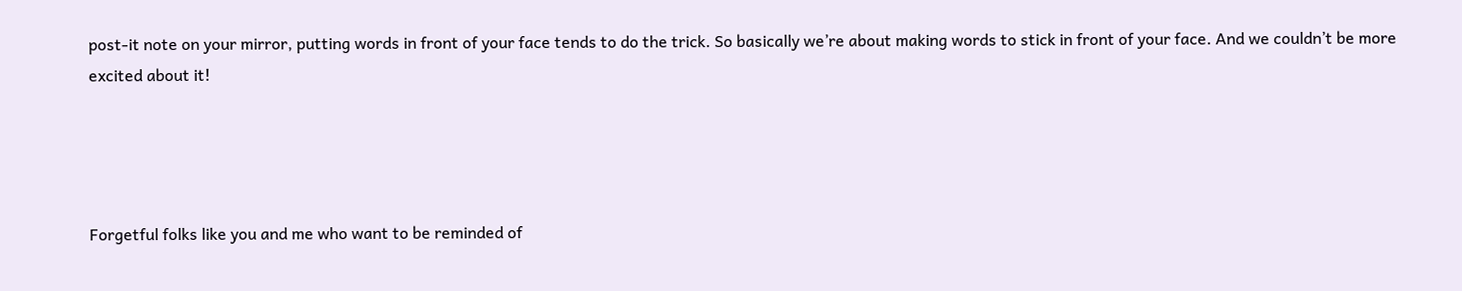post-it note on your mirror, putting words in front of your face tends to do the trick. So basically we’re about making words to stick in front of your face. And we couldn’t be more excited about it!




Forgetful folks like you and me who want to be reminded of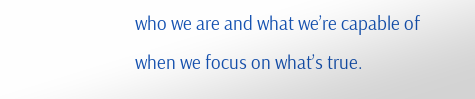who we are and what we’re capable of when we focus on what’s true.